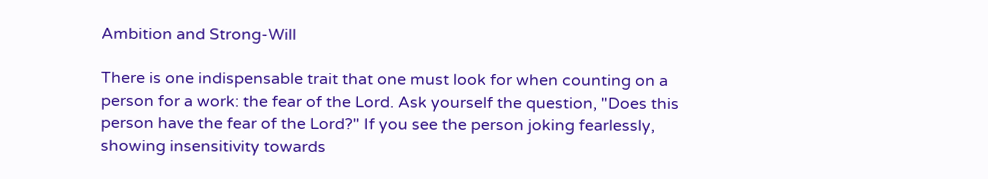Ambition and Strong-Will

There is one indispensable trait that one must look for when counting on a person for a work: the fear of the Lord. Ask yourself the question, "Does this person have the fear of the Lord?" If you see the person joking fearlessly, showing insensitivity towards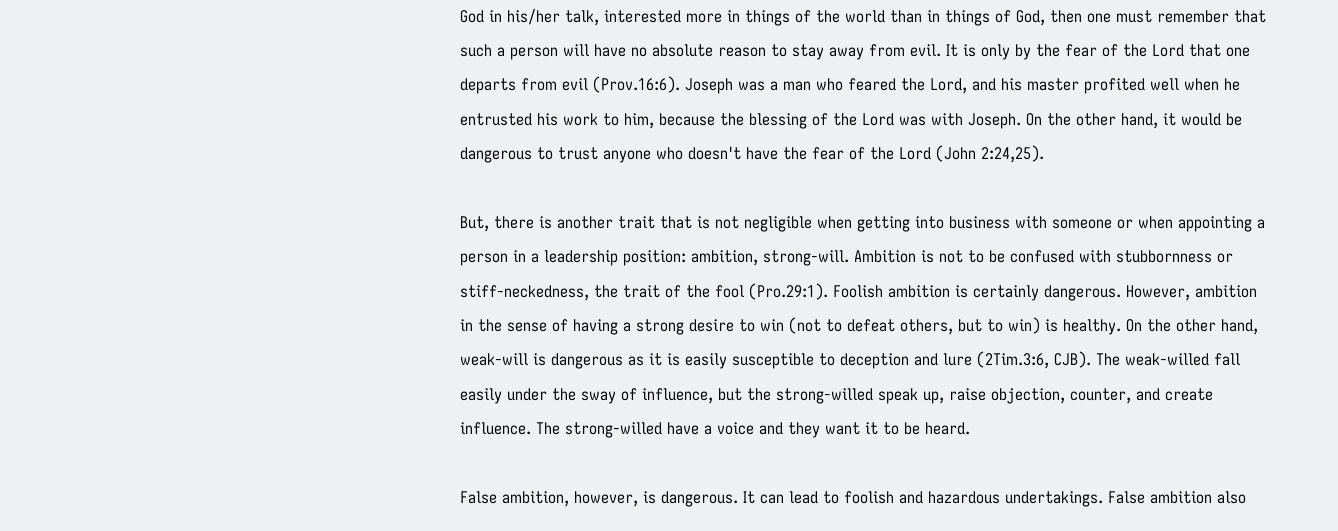God in his/her talk, interested more in things of the world than in things of God, then one must remember that such a person will have no absolute reason to stay away from evil. It is only by the fear of the Lord that one departs from evil (Prov.16:6). Joseph was a man who feared the Lord, and his master profited well when he entrusted his work to him, because the blessing of the Lord was with Joseph. On the other hand, it would be dangerous to trust anyone who doesn't have the fear of the Lord (John 2:24,25).

But, there is another trait that is not negligible when getting into business with someone or when appointing a person in a leadership position: ambition, strong-will. Ambition is not to be confused with stubbornness or stiff-neckedness, the trait of the fool (Pro.29:1). Foolish ambition is certainly dangerous. However, ambition in the sense of having a strong desire to win (not to defeat others, but to win) is healthy. On the other hand, weak-will is dangerous as it is easily susceptible to deception and lure (2Tim.3:6, CJB). The weak-willed fall easily under the sway of influence, but the strong-willed speak up, raise objection, counter, and create influence. The strong-willed have a voice and they want it to be heard.

False ambition, however, is dangerous. It can lead to foolish and hazardous undertakings. False ambition also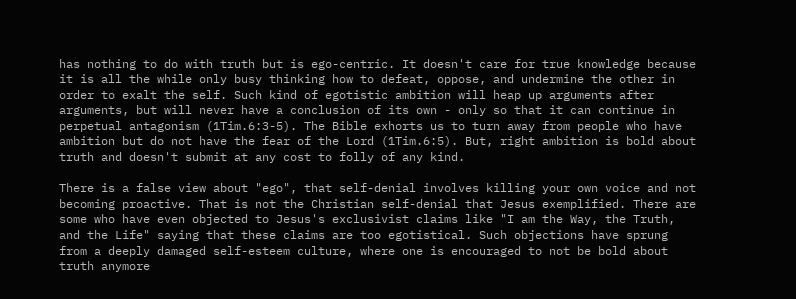has nothing to do with truth but is ego-centric. It doesn't care for true knowledge because it is all the while only busy thinking how to defeat, oppose, and undermine the other in order to exalt the self. Such kind of egotistic ambition will heap up arguments after arguments, but will never have a conclusion of its own - only so that it can continue in perpetual antagonism (1Tim.6:3-5). The Bible exhorts us to turn away from people who have ambition but do not have the fear of the Lord (1Tim.6:5). But, right ambition is bold about truth and doesn't submit at any cost to folly of any kind.

There is a false view about "ego", that self-denial involves killing your own voice and not becoming proactive. That is not the Christian self-denial that Jesus exemplified. There are some who have even objected to Jesus's exclusivist claims like "I am the Way, the Truth, and the Life" saying that these claims are too egotistical. Such objections have sprung from a deeply damaged self-esteem culture, where one is encouraged to not be bold about truth anymore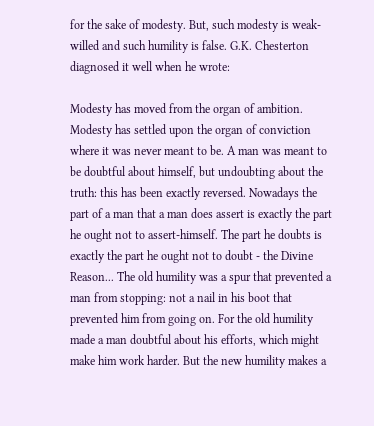for the sake of modesty. But, such modesty is weak-willed and such humility is false. G.K. Chesterton diagnosed it well when he wrote:

Modesty has moved from the organ of ambition. Modesty has settled upon the organ of conviction where it was never meant to be. A man was meant to be doubtful about himself, but undoubting about the truth: this has been exactly reversed. Nowadays the part of a man that a man does assert is exactly the part he ought not to assert-himself. The part he doubts is exactly the part he ought not to doubt - the Divine Reason... The old humility was a spur that prevented a man from stopping: not a nail in his boot that prevented him from going on. For the old humility made a man doubtful about his efforts, which might make him work harder. But the new humility makes a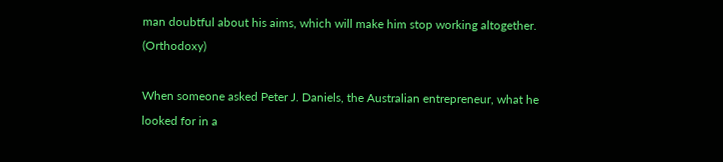man doubtful about his aims, which will make him stop working altogether. (Orthodoxy)

When someone asked Peter J. Daniels, the Australian entrepreneur, what he looked for in a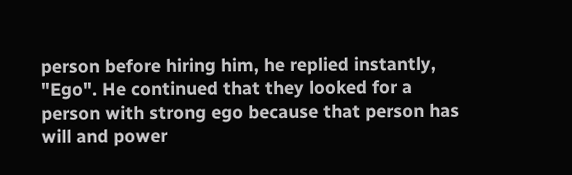person before hiring him, he replied instantly, "Ego". He continued that they looked for a person with strong ego because that person has will and power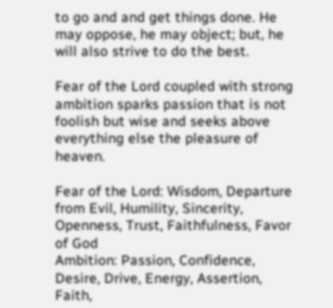to go and and get things done. He may oppose, he may object; but, he will also strive to do the best.

Fear of the Lord coupled with strong ambition sparks passion that is not foolish but wise and seeks above everything else the pleasure of heaven.

Fear of the Lord: Wisdom, Departure from Evil, Humility, Sincerity, Openness, Trust, Faithfulness, Favor of God
Ambition: Passion, Confidence, Desire, Drive, Energy, Assertion, Faith,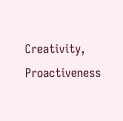Creativity, Proactiveness